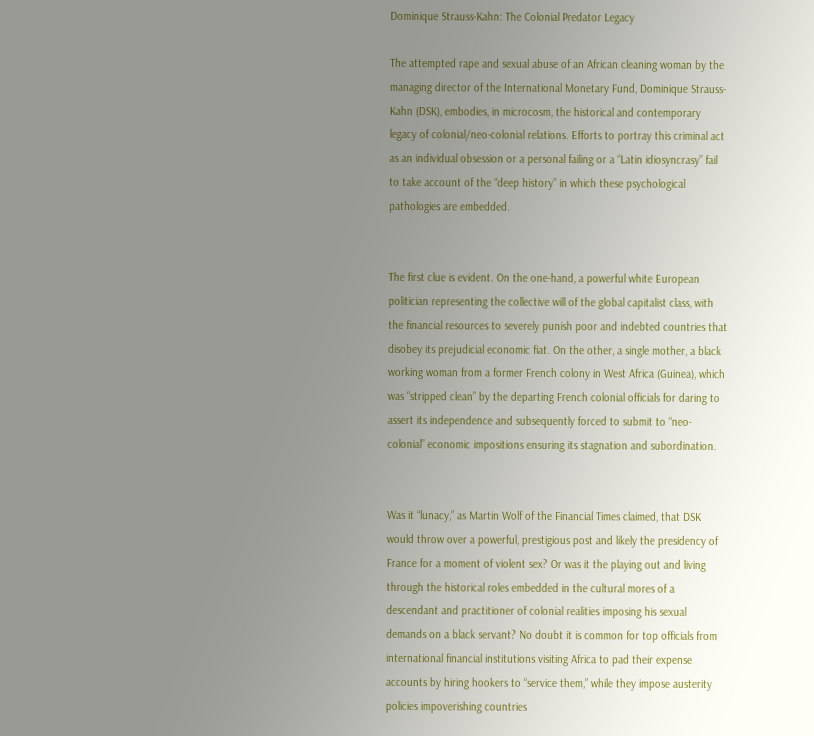Dominique Strauss-Kahn: The Colonial Predator Legacy

The attempted rape and sexual abuse of an African cleaning woman by the managing director of the International Monetary Fund, Dominique Strauss-Kahn (DSK), embodies, in microcosm, the historical and contemporary legacy of colonial/neo-colonial relations. Efforts to portray this criminal act as an individual obsession or a personal failing or a “Latin idiosyncrasy” fail to take account of the “deep history” in which these psychological pathologies are embedded.


The first clue is evident. On the one-hand, a powerful white European politician representing the collective will of the global capitalist class, with the financial resources to severely punish poor and indebted countries that disobey its prejudicial economic fiat. On the other, a single mother, a black working woman from a former French colony in West Africa (Guinea), which was “stripped clean” by the departing French colonial officials for daring to assert its independence and subsequently forced to submit to “neo-colonial” economic impositions ensuring its stagnation and subordination.


Was it “lunacy,” as Martin Wolf of the Financial Times claimed, that DSK would throw over a powerful, prestigious post and likely the presidency of France for a moment of violent sex? Or was it the playing out and living through the historical roles embedded in the cultural mores of a descendant and practitioner of colonial realities imposing his sexual demands on a black servant? No doubt it is common for top officials from international financial institutions visiting Africa to pad their expense accounts by hiring hookers to “service them,” while they impose austerity policies impoverishing countries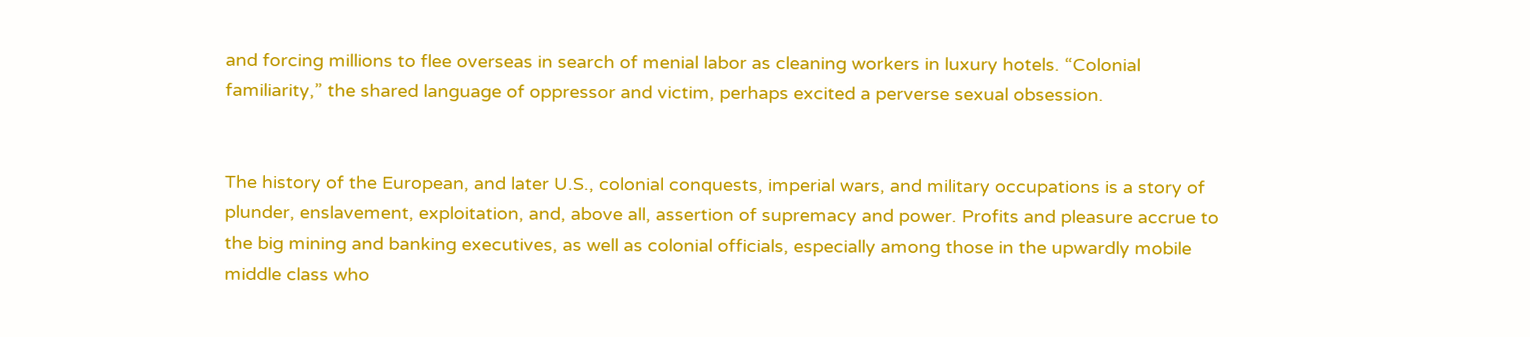and forcing millions to flee overseas in search of menial labor as cleaning workers in luxury hotels. “Colonial familiarity,” the shared language of oppressor and victim, perhaps excited a perverse sexual obsession.


The history of the European, and later U.S., colonial conquests, imperial wars, and military occupations is a story of plunder, enslavement, exploitation, and, above all, assertion of supremacy and power. Profits and pleasure accrue to the big mining and banking executives, as well as colonial officials, especially among those in the upwardly mobile middle class who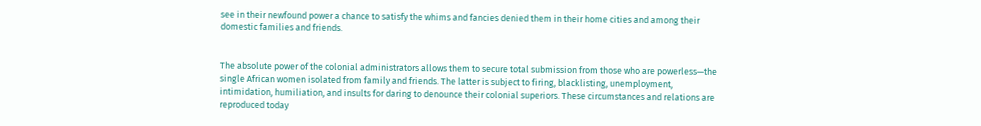see in their newfound power a chance to satisfy the whims and fancies denied them in their home cities and among their domestic families and friends.


The absolute power of the colonial administrators allows them to secure total submission from those who are powerless—the single African women isolated from family and friends. The latter is subject to firing, blacklisting, unemployment, intimidation, humiliation, and insults for daring to denounce their colonial superiors. These circumstances and relations are reproduced today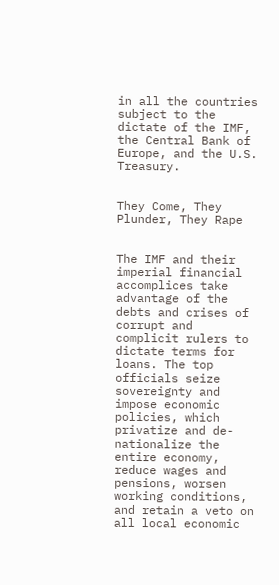in all the countries subject to the dictate of the IMF, the Central Bank of Europe, and the U.S. Treasury.


They Come, They Plunder, They Rape


The IMF and their imperial financial accomplices take advantage of the debts and crises of corrupt and complicit rulers to dictate terms for loans. The top officials seize sovereignty and impose economic policies, which privatize and de-nationalize the entire economy, reduce wages and pensions, worsen working conditions, and retain a veto on all local economic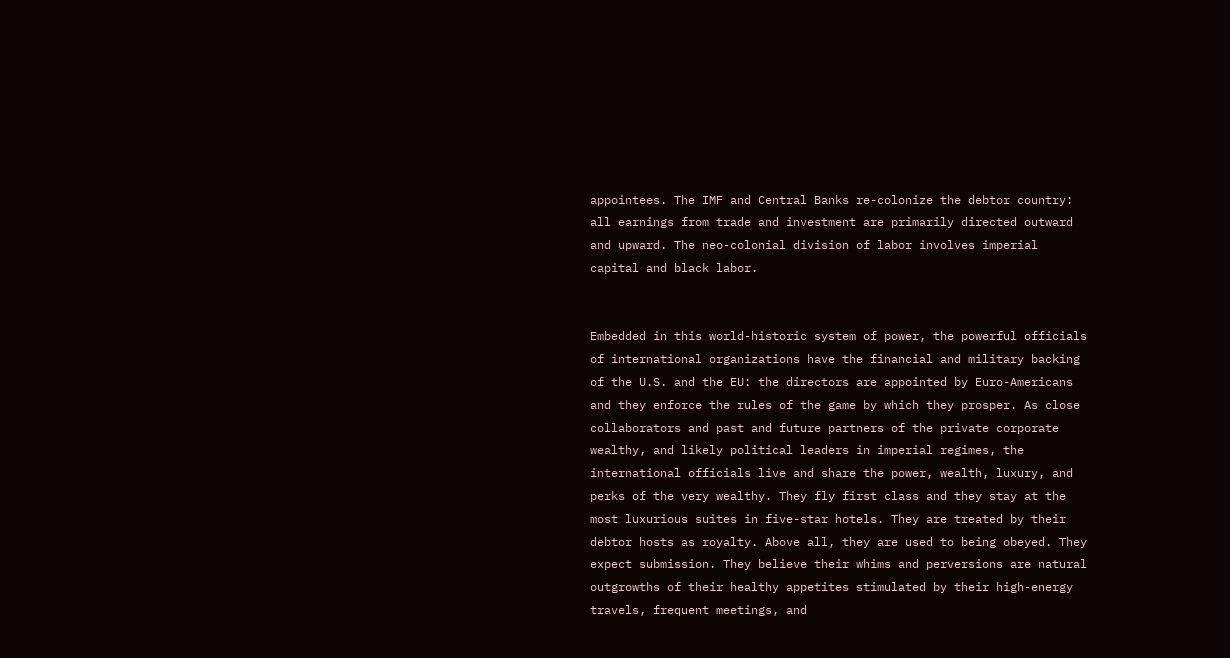appointees. The IMF and Central Banks re-colonize the debtor country: all earnings from trade and investment are primarily directed outward and upward. The neo-colonial division of labor involves imperial capital and black labor.


Embedded in this world-historic system of power, the powerful officials of international organizations have the financial and military backing of the U.S. and the EU: the directors are appointed by Euro-Americans and they enforce the rules of the game by which they prosper. As close collaborators and past and future partners of the private corporate wealthy, and likely political leaders in imperial regimes, the international officials live and share the power, wealth, luxury, and perks of the very wealthy. They fly first class and they stay at the most luxurious suites in five-star hotels. They are treated by their debtor hosts as royalty. Above all, they are used to being obeyed. They expect submission. They believe their whims and perversions are natural outgrowths of their healthy appetites stimulated by their high-energy travels, frequent meetings, and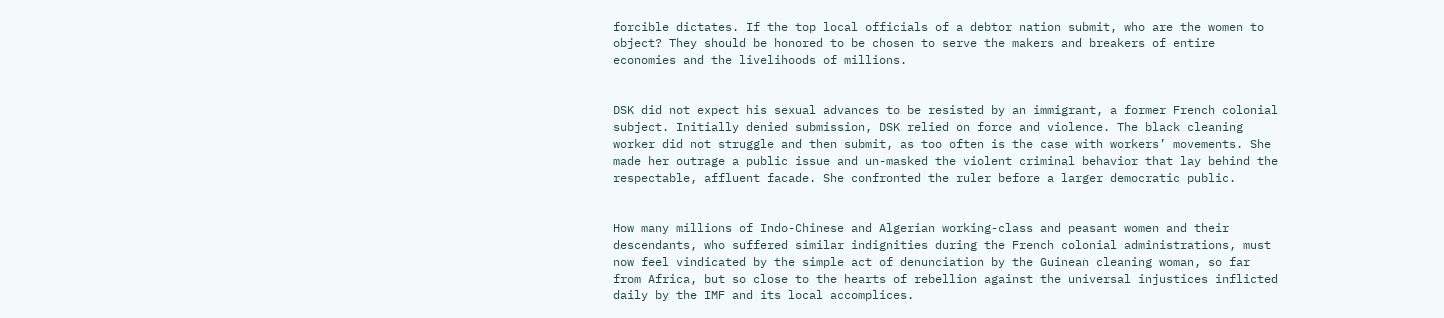forcible dictates. If the top local officials of a debtor nation submit, who are the women to object? They should be honored to be chosen to serve the makers and breakers of entire economies and the livelihoods of millions.


DSK did not expect his sexual advances to be resisted by an immigrant, a former French colonial subject. Initially denied submission, DSK relied on force and violence. The black cleaning worker did not struggle and then submit, as too often is the case with workers’ movements. She made her outrage a public issue and un-masked the violent criminal behavior that lay behind the respectable, affluent facade. She confronted the ruler before a larger democratic public.


How many millions of Indo-Chinese and Algerian working-class and peasant women and their descendants, who suffered similar indignities during the French colonial administrations, must now feel vindicated by the simple act of denunciation by the Guinean cleaning woman, so far from Africa, but so close to the hearts of rebellion against the universal injustices inflicted daily by the IMF and its local accomplices.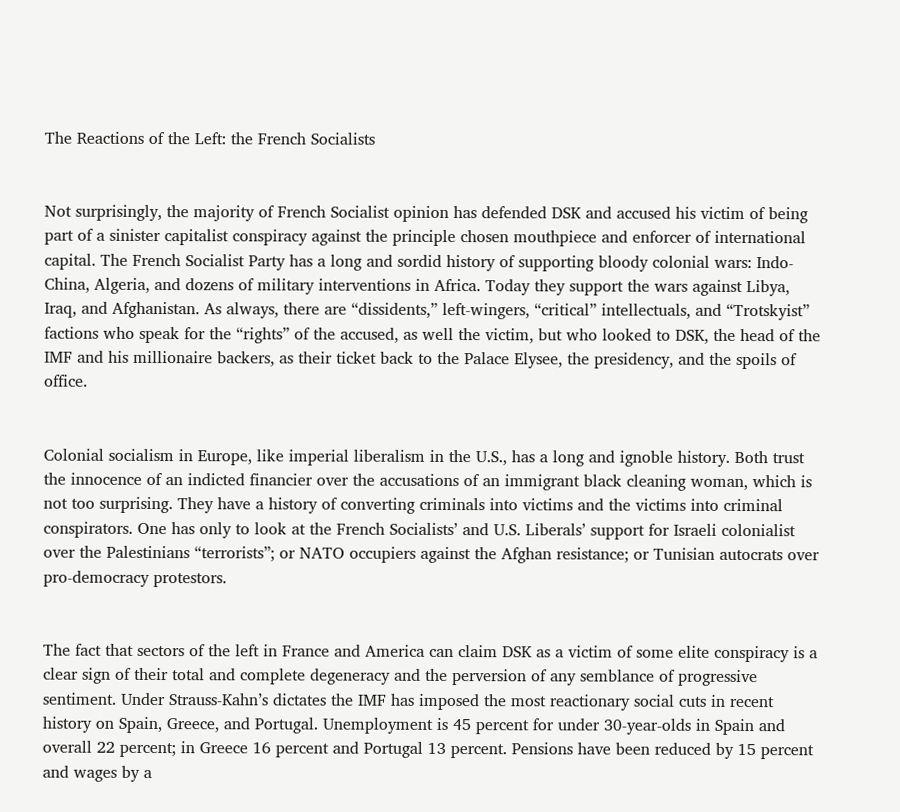The Reactions of the Left: the French Socialists


Not surprisingly, the majority of French Socialist opinion has defended DSK and accused his victim of being part of a sinister capitalist conspiracy against the principle chosen mouthpiece and enforcer of international capital. The French Socialist Party has a long and sordid history of supporting bloody colonial wars: Indo-China, Algeria, and dozens of military interventions in Africa. Today they support the wars against Libya, Iraq, and Afghanistan. As always, there are “dissidents,” left-wingers, “critical” intellectuals, and “Trotskyist” factions who speak for the “rights” of the accused, as well the victim, but who looked to DSK, the head of the IMF and his millionaire backers, as their ticket back to the Palace Elysee, the presidency, and the spoils of office.


Colonial socialism in Europe, like imperial liberalism in the U.S., has a long and ignoble history. Both trust the innocence of an indicted financier over the accusations of an immigrant black cleaning woman, which is not too surprising. They have a history of converting criminals into victims and the victims into criminal conspirators. One has only to look at the French Socialists’ and U.S. Liberals’ support for Israeli colonialist over the Palestinians “terrorists”; or NATO occupiers against the Afghan resistance; or Tunisian autocrats over pro-democracy protestors.


The fact that sectors of the left in France and America can claim DSK as a victim of some elite conspiracy is a clear sign of their total and complete degeneracy and the perversion of any semblance of progressive sentiment. Under Strauss-Kahn’s dictates the IMF has imposed the most reactionary social cuts in recent history on Spain, Greece, and Portugal. Unemployment is 45 percent for under 30-year-olds in Spain and overall 22 percent; in Greece 16 percent and Portugal 13 percent. Pensions have been reduced by 15 percent and wages by a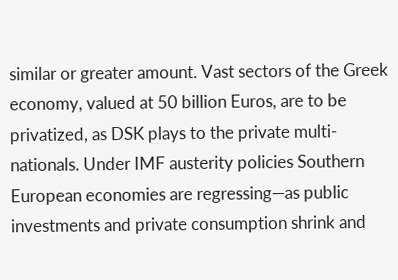similar or greater amount. Vast sectors of the Greek economy, valued at 50 billion Euros, are to be privatized, as DSK plays to the private multi-nationals. Under IMF austerity policies Southern European economies are regressing—as public investments and private consumption shrink and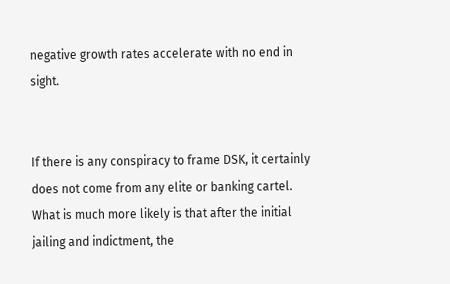negative growth rates accelerate with no end in sight.


If there is any conspiracy to frame DSK, it certainly does not come from any elite or banking cartel. What is much more likely is that after the initial jailing and indictment, the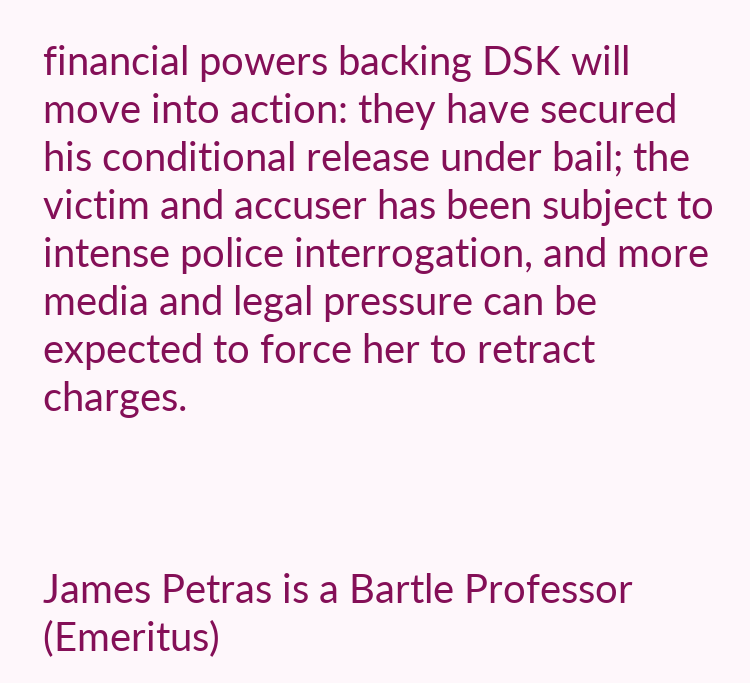financial powers backing DSK will move into action: they have secured his conditional release under bail; the victim and accuser has been subject to intense police interrogation, and more media and legal pressure can be expected to force her to retract charges.



James Petras is a Bartle Professor (Emeritus)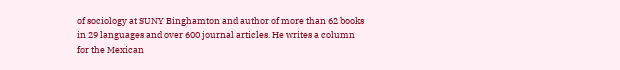of sociology at SUNY Binghamton and author of more than 62 books in 29 languages and over 600 journal articles. He writes a column for the Mexican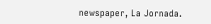newspaper, La Jornada.